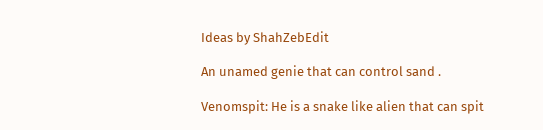Ideas by ShahZebEdit

An unamed genie that can control sand .

Venomspit: He is a snake like alien that can spit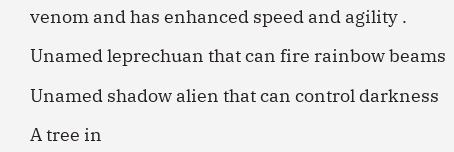venom and has enhanced speed and agility .

Unamed leprechuan that can fire rainbow beams

Unamed shadow alien that can control darkness

A tree in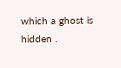which a ghost is hidden .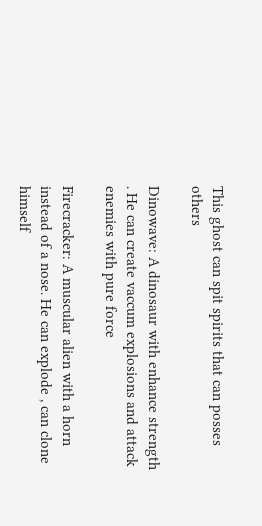This ghost can spit spirits that can posses others

Dinowave: A dinosaur with enhance strength . He can create vaccum explosions and attack enemies with pure force

Firecracker: A muscular alien with a horn instead of a nose. He can explode , can clone himself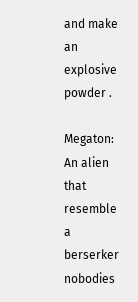and make an explosive powder .

Megaton: An alien that resemble a berserker nobodies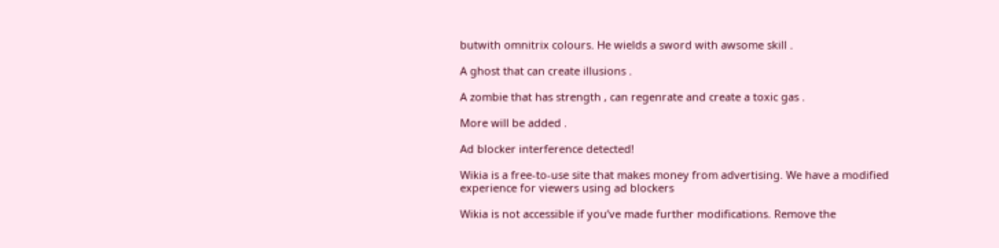butwith omnitrix colours. He wields a sword with awsome skill .

A ghost that can create illusions .

A zombie that has strength , can regenrate and create a toxic gas .

More will be added .

Ad blocker interference detected!

Wikia is a free-to-use site that makes money from advertising. We have a modified experience for viewers using ad blockers

Wikia is not accessible if you’ve made further modifications. Remove the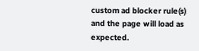custom ad blocker rule(s) and the page will load as expected.